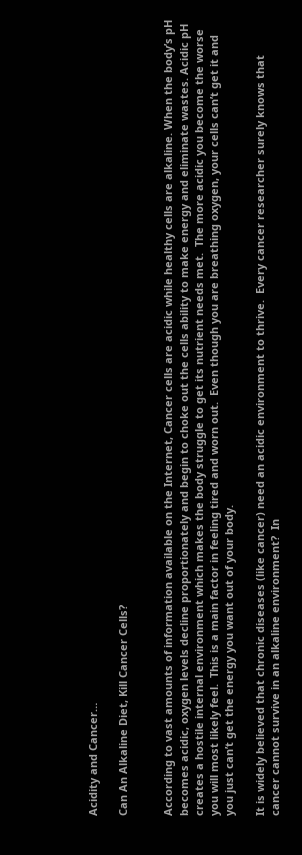Acidity and Cancer…

Can An Alkaline Diet, Kill Cancer Cells?


According to vast amounts of information available on the Internet, Cancer cells are acidic while healthy cells are alkaline. When the body’s pH becomes acidic, oxygen levels decline proportionately and begin to choke out the cells ability to make energy and eliminate wastes. Acidic pH creates a hostile internal environment which makes the body struggle to get its nutrient needs met.  The more acidic you become the worse you will most likely feel.  This is a main factor in feeling tired and worn out.  Even though you are breathing oxygen, your cells can’t get it and you just can’t get the energy you want out of your body.

It is widely believed that chronic diseases (like cancer) need an acidic environment to thrive.  Every cancer researcher surely knows that cancer cannot survive in an alkaline environment?  In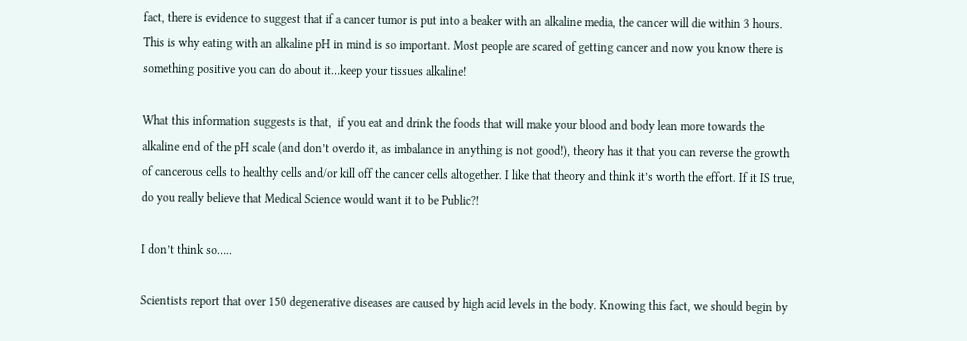fact, there is evidence to suggest that if a cancer tumor is put into a beaker with an alkaline media, the cancer will die within 3 hours.  This is why eating with an alkaline pH in mind is so important. Most people are scared of getting cancer and now you know there is something positive you can do about it…keep your tissues alkaline!

What this information suggests is that,  if you eat and drink the foods that will make your blood and body lean more towards the alkaline end of the pH scale (and don’t overdo it, as imbalance in anything is not good!), theory has it that you can reverse the growth of cancerous cells to healthy cells and/or kill off the cancer cells altogether. I like that theory and think it’s worth the effort. If it IS true, do you really believe that Medical Science would want it to be Public?!

I don’t think so…..

Scientists report that over 150 degenerative diseases are caused by high acid levels in the body. Knowing this fact, we should begin by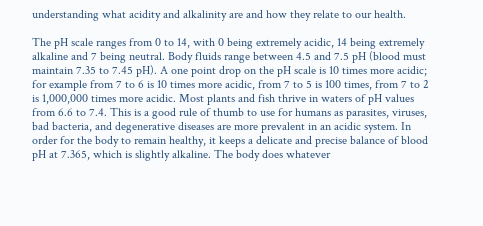understanding what acidity and alkalinity are and how they relate to our health.

The pH scale ranges from 0 to 14, with 0 being extremely acidic, 14 being extremely alkaline and 7 being neutral. Body fluids range between 4.5 and 7.5 pH (blood must maintain 7.35 to 7.45 pH). A one point drop on the pH scale is 10 times more acidic; for example from 7 to 6 is 10 times more acidic, from 7 to 5 is 100 times, from 7 to 2 is 1,000,000 times more acidic. Most plants and fish thrive in waters of pH values from 6.6 to 7.4. This is a good rule of thumb to use for humans as parasites, viruses, bad bacteria, and degenerative diseases are more prevalent in an acidic system. In order for the body to remain healthy, it keeps a delicate and precise balance of blood pH at 7.365, which is slightly alkaline. The body does whatever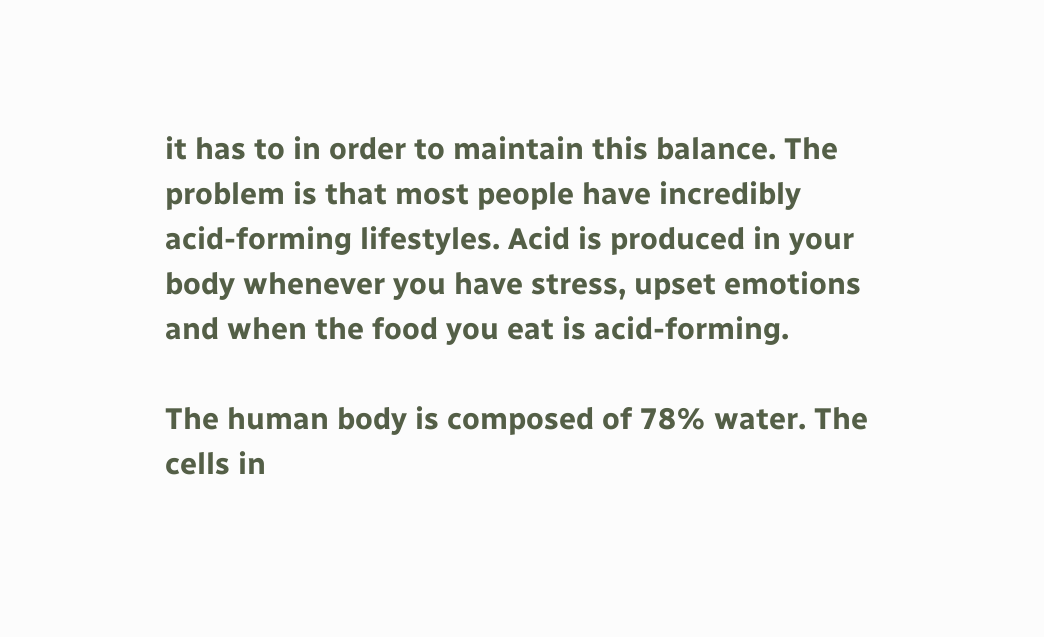it has to in order to maintain this balance. The problem is that most people have incredibly acid-forming lifestyles. Acid is produced in your body whenever you have stress, upset emotions and when the food you eat is acid-forming.

The human body is composed of 78% water. The cells in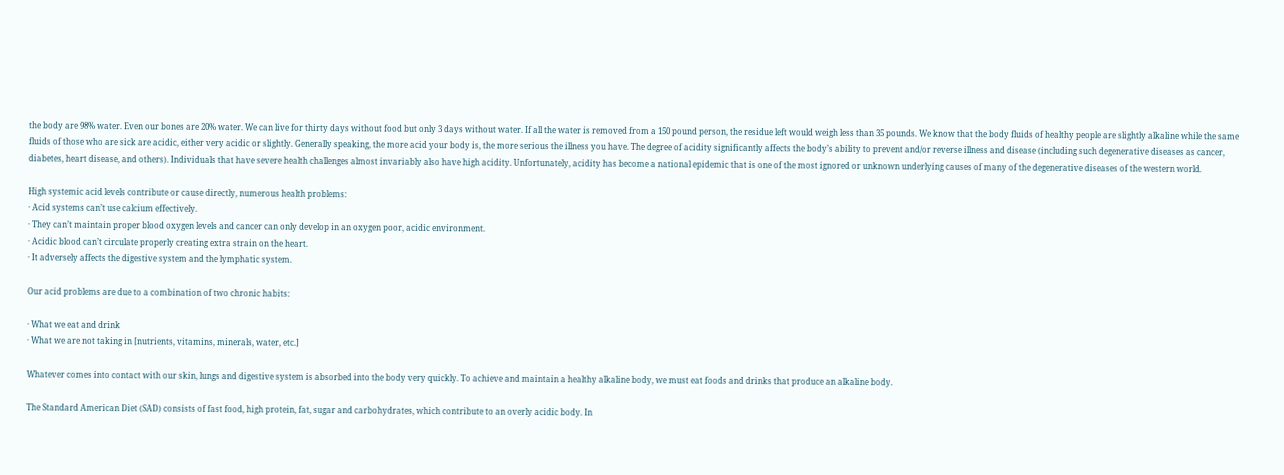the body are 98% water. Even our bones are 20% water. We can live for thirty days without food but only 3 days without water. If all the water is removed from a 150 pound person, the residue left would weigh less than 35 pounds. We know that the body fluids of healthy people are slightly alkaline while the same fluids of those who are sick are acidic, either very acidic or slightly. Generally speaking, the more acid your body is, the more serious the illness you have. The degree of acidity significantly affects the body’s ability to prevent and/or reverse illness and disease (including such degenerative diseases as cancer, diabetes, heart disease, and others). Individuals that have severe health challenges almost invariably also have high acidity. Unfortunately, acidity has become a national epidemic that is one of the most ignored or unknown underlying causes of many of the degenerative diseases of the western world.

High systemic acid levels contribute or cause directly, numerous health problems:
· Acid systems can’t use calcium effectively.
· They can’t maintain proper blood oxygen levels and cancer can only develop in an oxygen poor, acidic environment.
· Acidic blood can’t circulate properly creating extra strain on the heart.
· It adversely affects the digestive system and the lymphatic system.

Our acid problems are due to a combination of two chronic habits:

· What we eat and drink
· What we are not taking in [nutrients, vitamins, minerals, water, etc.]

Whatever comes into contact with our skin, lungs and digestive system is absorbed into the body very quickly. To achieve and maintain a healthy alkaline body, we must eat foods and drinks that produce an alkaline body.

The Standard American Diet (SAD) consists of fast food, high protein, fat, sugar and carbohydrates, which contribute to an overly acidic body. In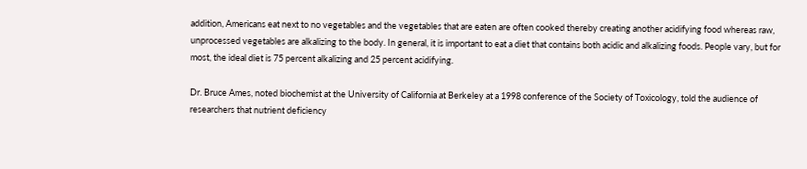addition, Americans eat next to no vegetables and the vegetables that are eaten are often cooked thereby creating another acidifying food whereas raw, unprocessed vegetables are alkalizing to the body. In general, it is important to eat a diet that contains both acidic and alkalizing foods. People vary, but for most, the ideal diet is 75 percent alkalizing and 25 percent acidifying.

Dr. Bruce Ames, noted biochemist at the University of California at Berkeley at a 1998 conference of the Society of Toxicology, told the audience of researchers that nutrient deficiency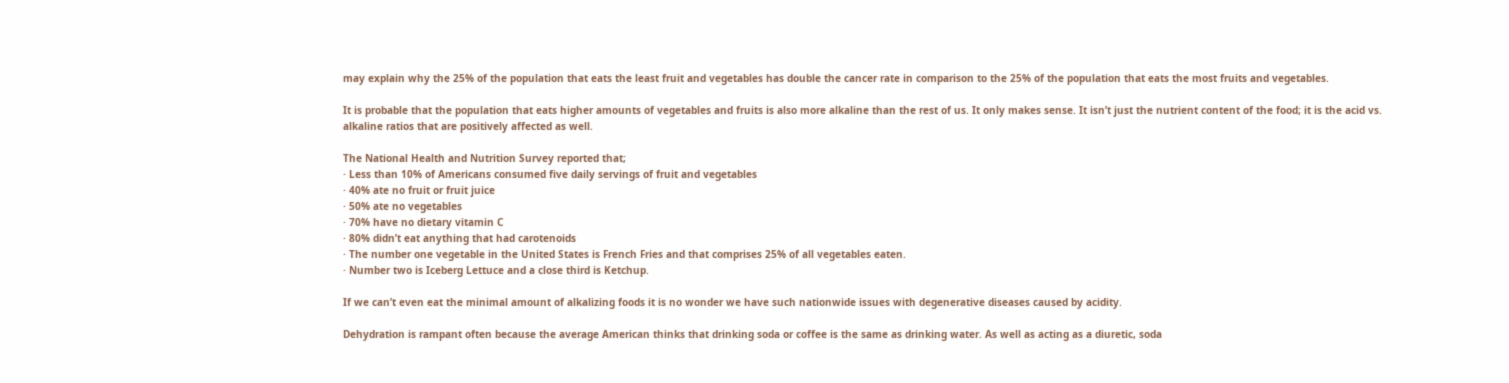may explain why the 25% of the population that eats the least fruit and vegetables has double the cancer rate in comparison to the 25% of the population that eats the most fruits and vegetables.

It is probable that the population that eats higher amounts of vegetables and fruits is also more alkaline than the rest of us. It only makes sense. It isn’t just the nutrient content of the food; it is the acid vs. alkaline ratios that are positively affected as well.

The National Health and Nutrition Survey reported that;
· Less than 10% of Americans consumed five daily servings of fruit and vegetables
· 40% ate no fruit or fruit juice
· 50% ate no vegetables
· 70% have no dietary vitamin C
· 80% didn’t eat anything that had carotenoids
· The number one vegetable in the United States is French Fries and that comprises 25% of all vegetables eaten.
· Number two is Iceberg Lettuce and a close third is Ketchup.

If we can’t even eat the minimal amount of alkalizing foods it is no wonder we have such nationwide issues with degenerative diseases caused by acidity.

Dehydration is rampant often because the average American thinks that drinking soda or coffee is the same as drinking water. As well as acting as a diuretic, soda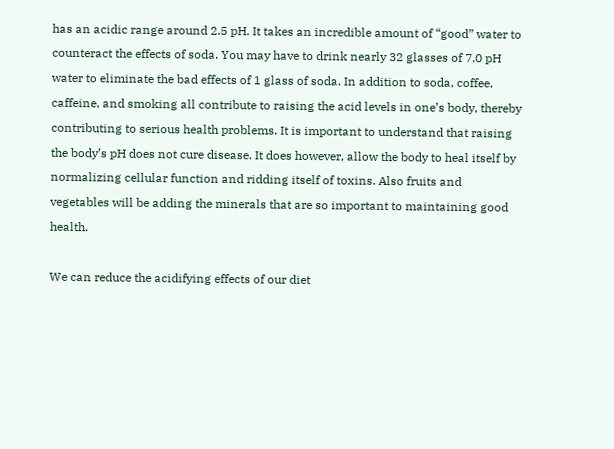has an acidic range around 2.5 pH. It takes an incredible amount of “good” water to counteract the effects of soda. You may have to drink nearly 32 glasses of 7.0 pH water to eliminate the bad effects of 1 glass of soda. In addition to soda, coffee, caffeine, and smoking all contribute to raising the acid levels in one’s body, thereby contributing to serious health problems. It is important to understand that raising the body’s pH does not cure disease. It does however, allow the body to heal itself by normalizing cellular function and ridding itself of toxins. Also fruits and vegetables will be adding the minerals that are so important to maintaining good health.

We can reduce the acidifying effects of our diet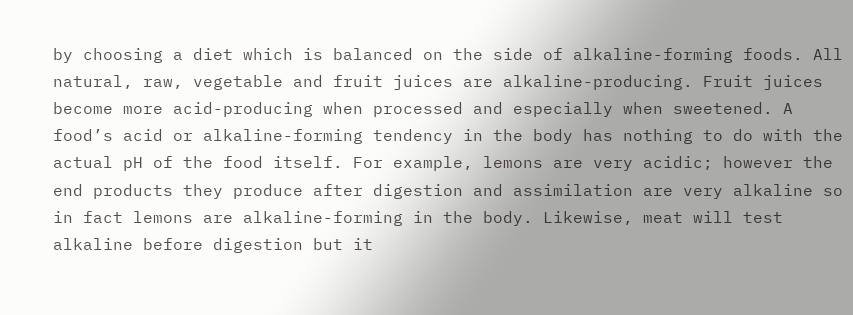by choosing a diet which is balanced on the side of alkaline-forming foods. All natural, raw, vegetable and fruit juices are alkaline-producing. Fruit juices become more acid-producing when processed and especially when sweetened. A food’s acid or alkaline-forming tendency in the body has nothing to do with the actual pH of the food itself. For example, lemons are very acidic; however the end products they produce after digestion and assimilation are very alkaline so in fact lemons are alkaline-forming in the body. Likewise, meat will test alkaline before digestion but it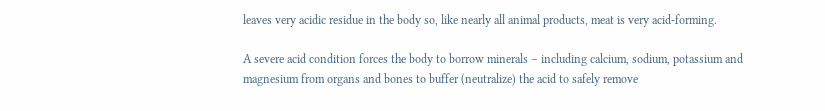leaves very acidic residue in the body so, like nearly all animal products, meat is very acid-forming.

A severe acid condition forces the body to borrow minerals – including calcium, sodium, potassium and magnesium from organs and bones to buffer (neutralize) the acid to safely remove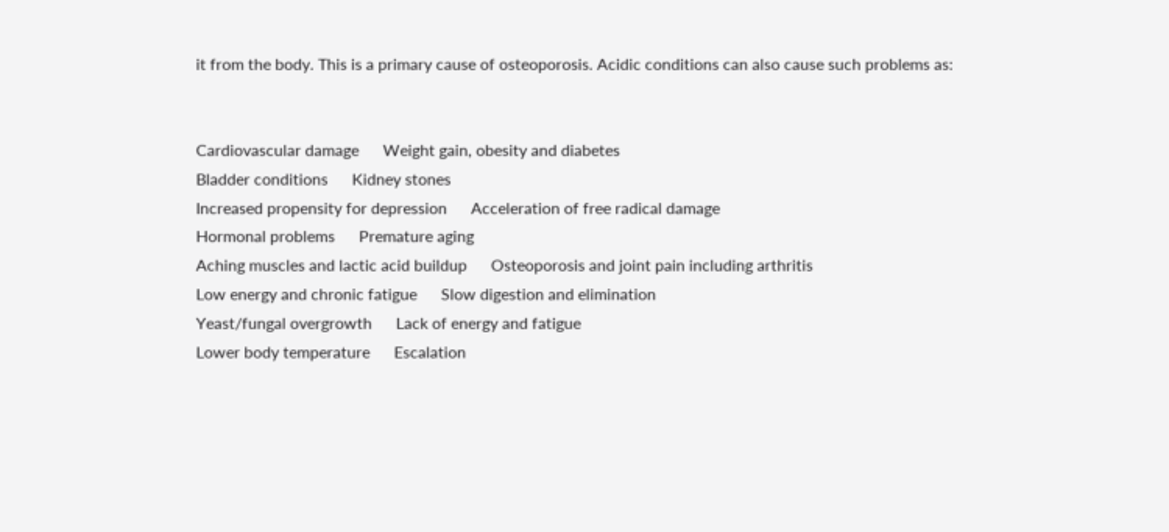it from the body. This is a primary cause of osteoporosis. Acidic conditions can also cause such problems as:


Cardiovascular damage      Weight gain, obesity and diabetes
Bladder conditions      Kidney stones
Increased propensity for depression      Acceleration of free radical damage
Hormonal problems      Premature aging
Aching muscles and lactic acid buildup      Osteoporosis and joint pain including arthritis
Low energy and chronic fatigue      Slow digestion and elimination
Yeast/fungal overgrowth      Lack of energy and fatigue
Lower body temperature      Escalation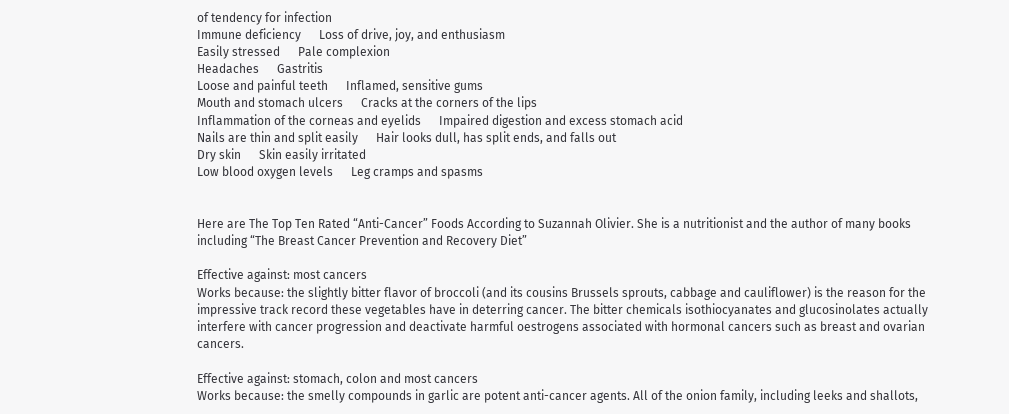of tendency for infection
Immune deficiency      Loss of drive, joy, and enthusiasm
Easily stressed      Pale complexion
Headaches      Gastritis
Loose and painful teeth      Inflamed, sensitive gums
Mouth and stomach ulcers      Cracks at the corners of the lips
Inflammation of the corneas and eyelids      Impaired digestion and excess stomach acid
Nails are thin and split easily      Hair looks dull, has split ends, and falls out
Dry skin      Skin easily irritated
Low blood oxygen levels      Leg cramps and spasms


Here are The Top Ten Rated “Anti-Cancer” Foods According to Suzannah Olivier. She is a nutritionist and the author of many books including “The Breast Cancer Prevention and Recovery Diet”

Effective against: most cancers
Works because: the slightly bitter flavor of broccoli (and its cousins Brussels sprouts, cabbage and cauliflower) is the reason for the impressive track record these vegetables have in deterring cancer. The bitter chemicals isothiocyanates and glucosinolates actually interfere with cancer progression and deactivate harmful oestrogens associated with hormonal cancers such as breast and ovarian cancers.

Effective against: stomach, colon and most cancers
Works because: the smelly compounds in garlic are potent anti-cancer agents. All of the onion family, including leeks and shallots,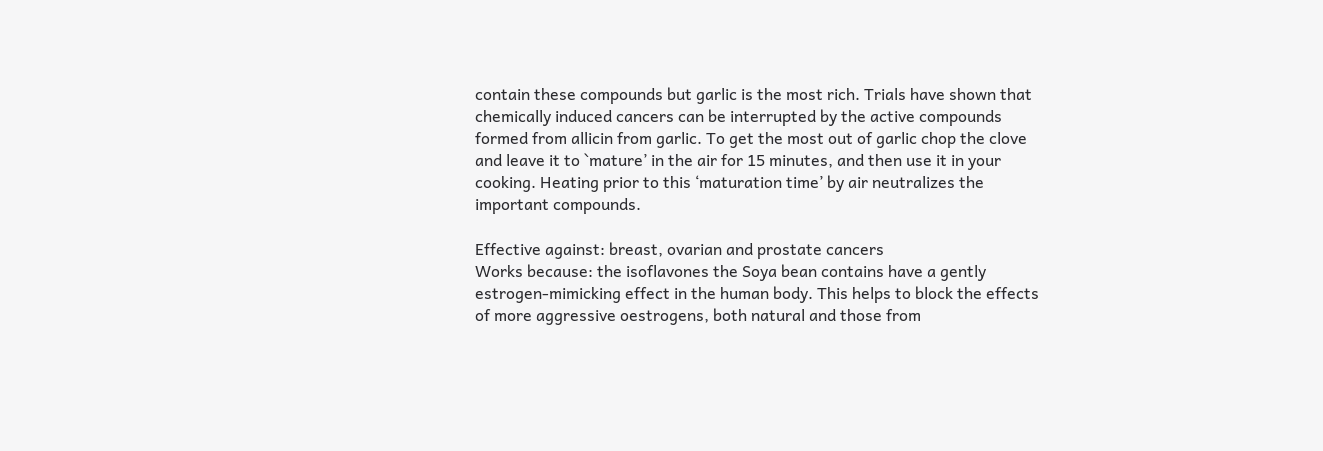contain these compounds but garlic is the most rich. Trials have shown that chemically induced cancers can be interrupted by the active compounds formed from allicin from garlic. To get the most out of garlic chop the clove and leave it to `mature’ in the air for 15 minutes, and then use it in your cooking. Heating prior to this ‘maturation time’ by air neutralizes the important compounds.

Effective against: breast, ovarian and prostate cancers
Works because: the isoflavones the Soya bean contains have a gently estrogen-mimicking effect in the human body. This helps to block the effects of more aggressive oestrogens, both natural and those from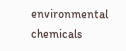environmental chemicals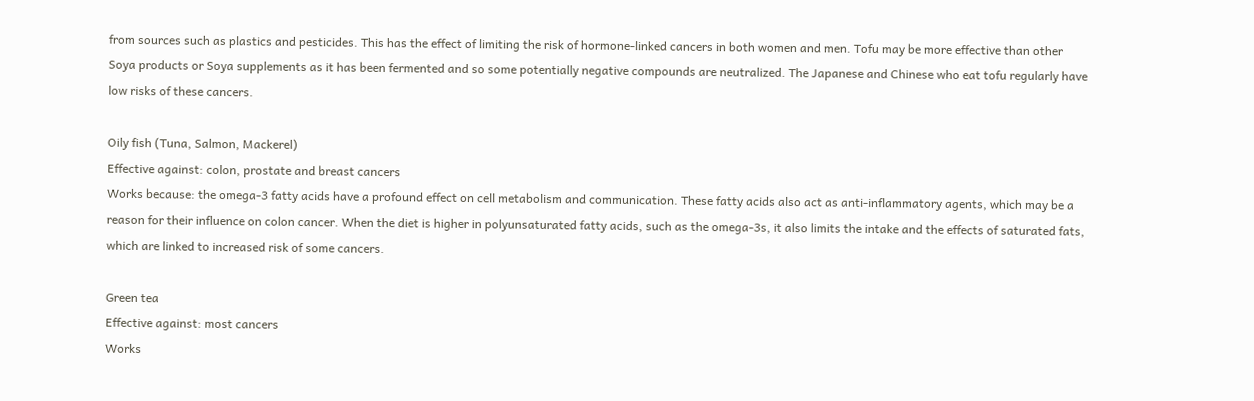from sources such as plastics and pesticides. This has the effect of limiting the risk of hormone-linked cancers in both women and men. Tofu may be more effective than other Soya products or Soya supplements as it has been fermented and so some potentially negative compounds are neutralized. The Japanese and Chinese who eat tofu regularly have low risks of these cancers.

Oily fish (Tuna, Salmon, Mackerel)
Effective against: colon, prostate and breast cancers
Works because: the omega-3 fatty acids have a profound effect on cell metabolism and communication. These fatty acids also act as anti-inflammatory agents, which may be a reason for their influence on colon cancer. When the diet is higher in polyunsaturated fatty acids, such as the omega-3s, it also limits the intake and the effects of saturated fats, which are linked to increased risk of some cancers.

Green tea
Effective against: most cancers
Works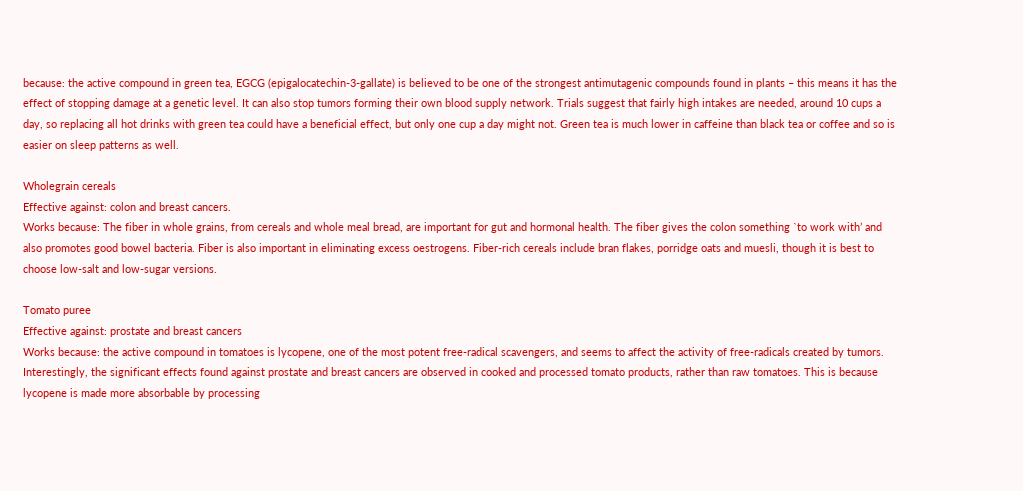because: the active compound in green tea, EGCG (epigalocatechin-3-gallate) is believed to be one of the strongest antimutagenic compounds found in plants – this means it has the effect of stopping damage at a genetic level. It can also stop tumors forming their own blood supply network. Trials suggest that fairly high intakes are needed, around 10 cups a day, so replacing all hot drinks with green tea could have a beneficial effect, but only one cup a day might not. Green tea is much lower in caffeine than black tea or coffee and so is easier on sleep patterns as well.

Wholegrain cereals
Effective against: colon and breast cancers.
Works because: The fiber in whole grains, from cereals and whole meal bread, are important for gut and hormonal health. The fiber gives the colon something `to work with’ and also promotes good bowel bacteria. Fiber is also important in eliminating excess oestrogens. Fiber-rich cereals include bran flakes, porridge oats and muesli, though it is best to choose low-salt and low-sugar versions.

Tomato puree
Effective against: prostate and breast cancers
Works because: the active compound in tomatoes is lycopene, one of the most potent free-radical scavengers, and seems to affect the activity of free-radicals created by tumors. Interestingly, the significant effects found against prostate and breast cancers are observed in cooked and processed tomato products, rather than raw tomatoes. This is because lycopene is made more absorbable by processing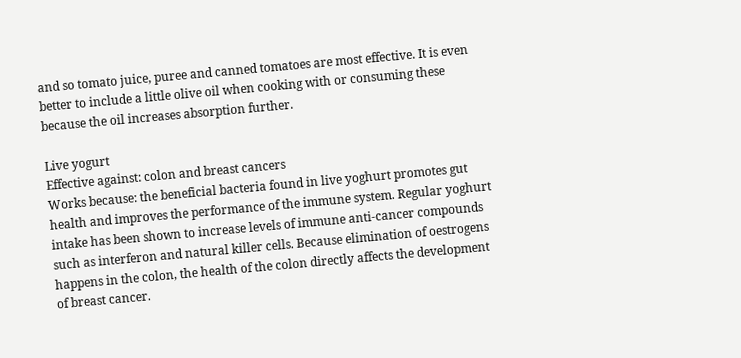and so tomato juice, puree and canned tomatoes are most effective. It is even better to include a little olive oil when cooking with or consuming these because the oil increases absorption further.

Live yogurt
Effective against: colon and breast cancers
Works because: the beneficial bacteria found in live yoghurt promotes gut health and improves the performance of the immune system. Regular yoghurt intake has been shown to increase levels of immune anti-cancer compounds such as interferon and natural killer cells. Because elimination of oestrogens happens in the colon, the health of the colon directly affects the development of breast cancer.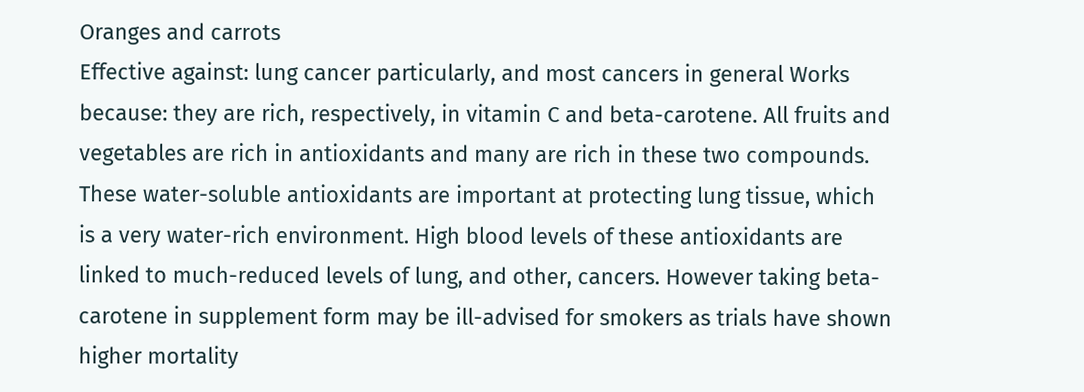Oranges and carrots
Effective against: lung cancer particularly, and most cancers in general Works because: they are rich, respectively, in vitamin C and beta-carotene. All fruits and vegetables are rich in antioxidants and many are rich in these two compounds. These water-soluble antioxidants are important at protecting lung tissue, which is a very water-rich environment. High blood levels of these antioxidants are linked to much-reduced levels of lung, and other, cancers. However taking beta-carotene in supplement form may be ill-advised for smokers as trials have shown higher mortality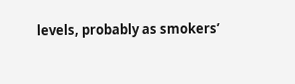levels, probably as smokers’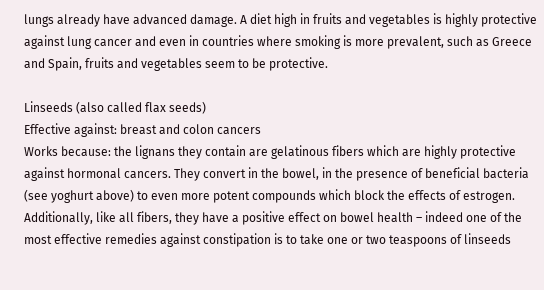lungs already have advanced damage. A diet high in fruits and vegetables is highly protective against lung cancer and even in countries where smoking is more prevalent, such as Greece and Spain, fruits and vegetables seem to be protective.

Linseeds (also called flax seeds)
Effective against: breast and colon cancers
Works because: the lignans they contain are gelatinous fibers which are highly protective against hormonal cancers. They convert in the bowel, in the presence of beneficial bacteria (see yoghurt above) to even more potent compounds which block the effects of estrogen. Additionally, like all fibers, they have a positive effect on bowel health – indeed one of the most effective remedies against constipation is to take one or two teaspoons of linseeds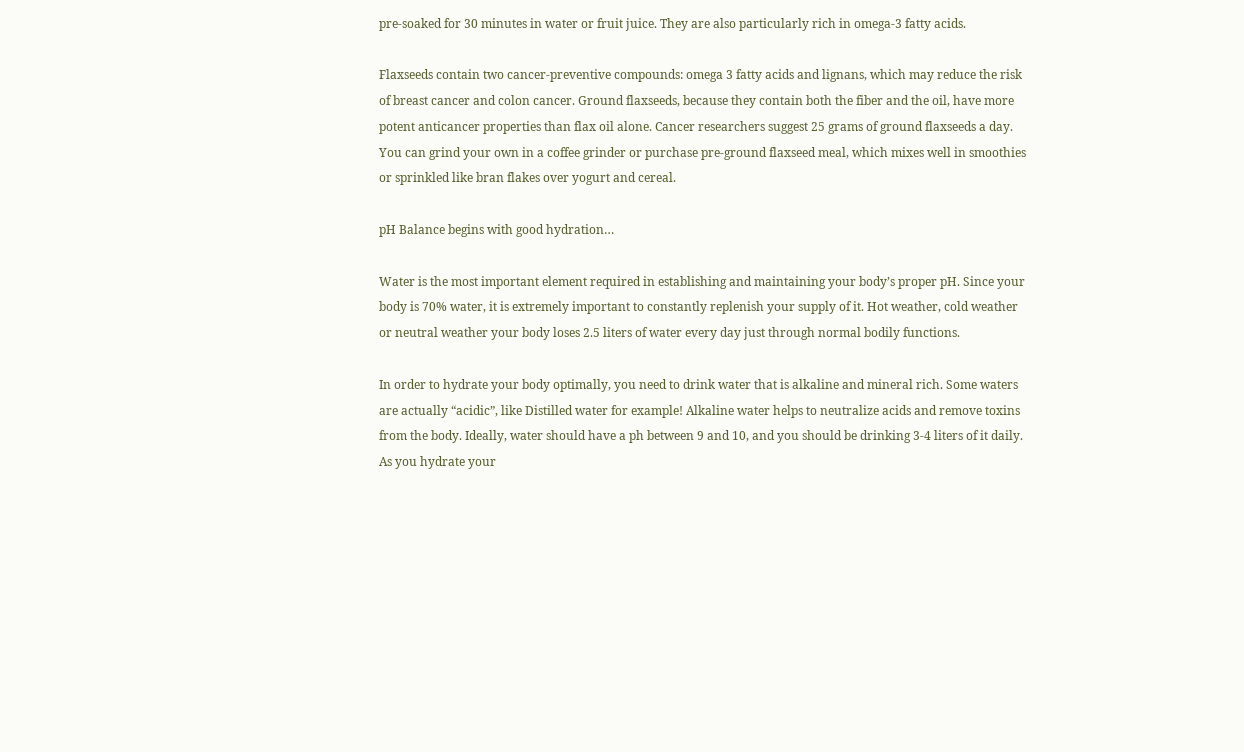pre-soaked for 30 minutes in water or fruit juice. They are also particularly rich in omega-3 fatty acids.

Flaxseeds contain two cancer-preventive compounds: omega 3 fatty acids and lignans, which may reduce the risk of breast cancer and colon cancer. Ground flaxseeds, because they contain both the fiber and the oil, have more potent anticancer properties than flax oil alone. Cancer researchers suggest 25 grams of ground flaxseeds a day. You can grind your own in a coffee grinder or purchase pre-ground flaxseed meal, which mixes well in smoothies or sprinkled like bran flakes over yogurt and cereal.

pH Balance begins with good hydration…

Water is the most important element required in establishing and maintaining your body’s proper pH. Since your body is 70% water, it is extremely important to constantly replenish your supply of it. Hot weather, cold weather or neutral weather your body loses 2.5 liters of water every day just through normal bodily functions.

In order to hydrate your body optimally, you need to drink water that is alkaline and mineral rich. Some waters are actually “acidic”, like Distilled water for example! Alkaline water helps to neutralize acids and remove toxins from the body. Ideally, water should have a ph between 9 and 10, and you should be drinking 3-4 liters of it daily. As you hydrate your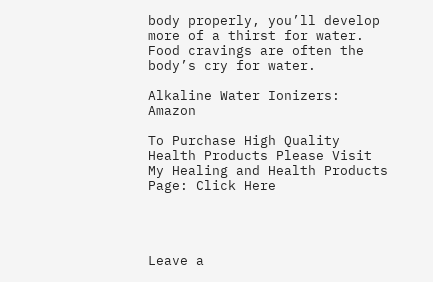body properly, you’ll develop more of a thirst for water. Food cravings are often the body’s cry for water.

Alkaline Water Ionizers: Amazon

To Purchase High Quality Health Products Please Visit My Healing and Health Products Page: Click Here




Leave a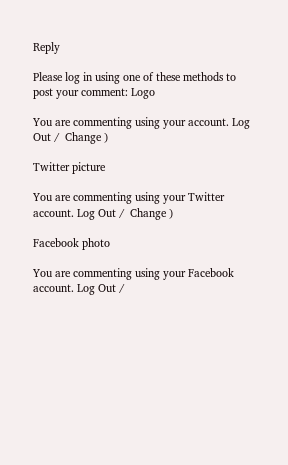Reply

Please log in using one of these methods to post your comment: Logo

You are commenting using your account. Log Out /  Change )

Twitter picture

You are commenting using your Twitter account. Log Out /  Change )

Facebook photo

You are commenting using your Facebook account. Log Out /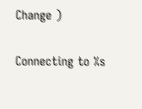Change )

Connecting to %s